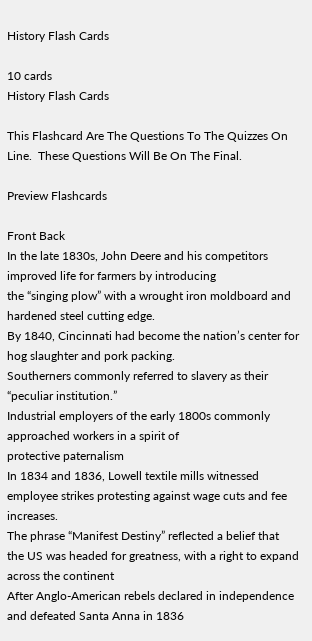History Flash Cards

10 cards
History Flash Cards

This Flashcard Are The Questions To The Quizzes On Line.  These Questions Will Be On The Final.

Preview Flashcards

Front Back
In the late 1830s, John Deere and his competitors improved life for farmers by introducing
the “singing plow” with a wrought iron moldboard and hardened steel cutting edge.
By 1840, Cincinnati had become the nation’s center for
hog slaughter and pork packing.
Southerners commonly referred to slavery as their
“peculiar institution.”
Industrial employers of the early 1800s commonly approached workers in a spirit of
protective paternalism
In 1834 and 1836, Lowell textile mills witnessed
employee strikes protesting against wage cuts and fee increases.
The phrase “Manifest Destiny” reflected a belief that
the US was headed for greatness, with a right to expand across the continent
After Anglo-American rebels declared in independence and defeated Santa Anna in 1836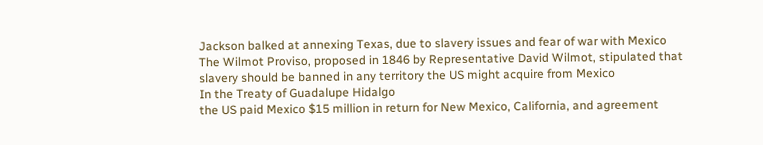Jackson balked at annexing Texas, due to slavery issues and fear of war with Mexico
The Wilmot Proviso, proposed in 1846 by Representative David Wilmot, stipulated that
slavery should be banned in any territory the US might acquire from Mexico
In the Treaty of Guadalupe Hidalgo
the US paid Mexico $15 million in return for New Mexico, California, and agreement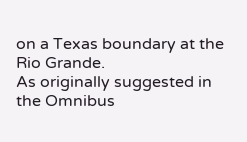on a Texas boundary at the Rio Grande.
As originally suggested in the Omnibus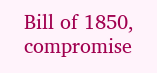Bill of 1850, compromise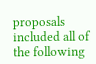proposals included all of the following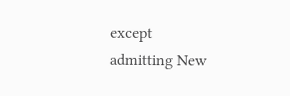except
admitting New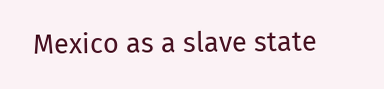Mexico as a slave state